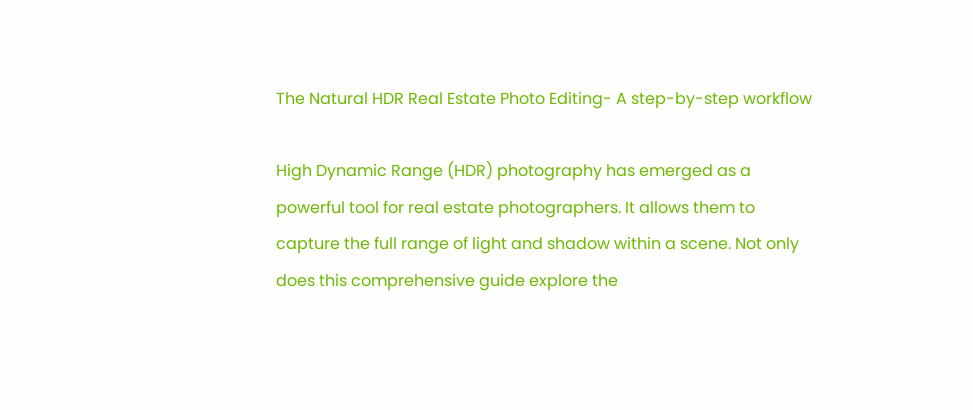The Natural HDR Real Estate Photo Editing- A step-by-step workflow

High Dynamic Range (HDR) photography has emerged as a powerful tool for real estate photographers. It allows them to capture the full range of light and shadow within a scene. Not only does this comprehensive guide explore the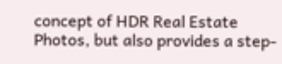concept of HDR Real Estate Photos, but also provides a step-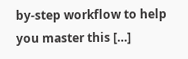by-step workflow to help you master this […]